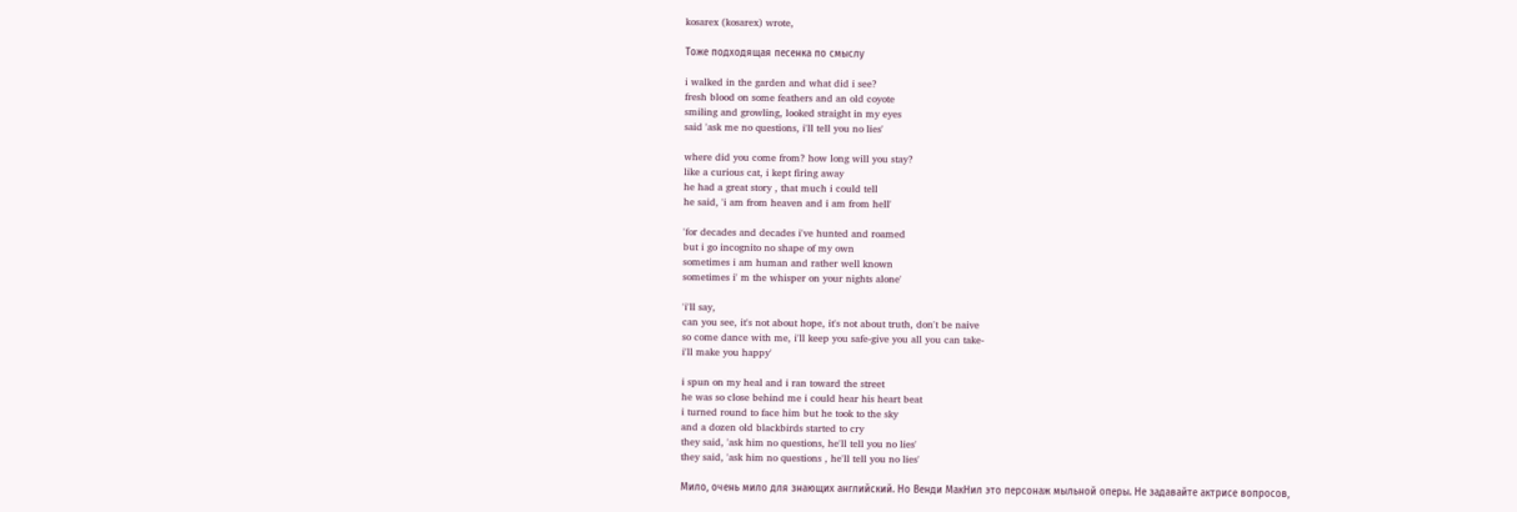kosarex (kosarex) wrote,

Тоже подходящая песенка по смыслу

i walked in the garden and what did i see?
fresh blood on some feathers and an old coyote
smiling and growling, looked straight in my eyes
said 'ask me no questions, i'll tell you no lies'

where did you come from? how long will you stay?
like a curious cat, i kept firing away
he had a great story , that much i could tell
he said, 'i am from heaven and i am from hell'

'for decades and decades i've hunted and roamed
but i go incognito no shape of my own
sometimes i am human and rather well known
sometimes i' m the whisper on your nights alone'

'i'll say,
can you see, it's not about hope, it's not about truth, don't be naive
so come dance with me, i'll keep you safe-give you all you can take-
i'll make you happy'

i spun on my heal and i ran toward the street
he was so close behind me i could hear his heart beat
i turned round to face him but he took to the sky
and a dozen old blackbirds started to cry
they said, 'ask him no questions, he'll tell you no lies'
they said, 'ask him no questions , he'll tell you no lies'

Мило, очень мило для знающих английский. Но Венди МакНил это персонаж мыльной оперы. Не задавайте актрисе вопросов,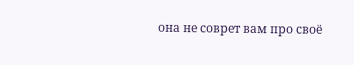она не соврет вам про своё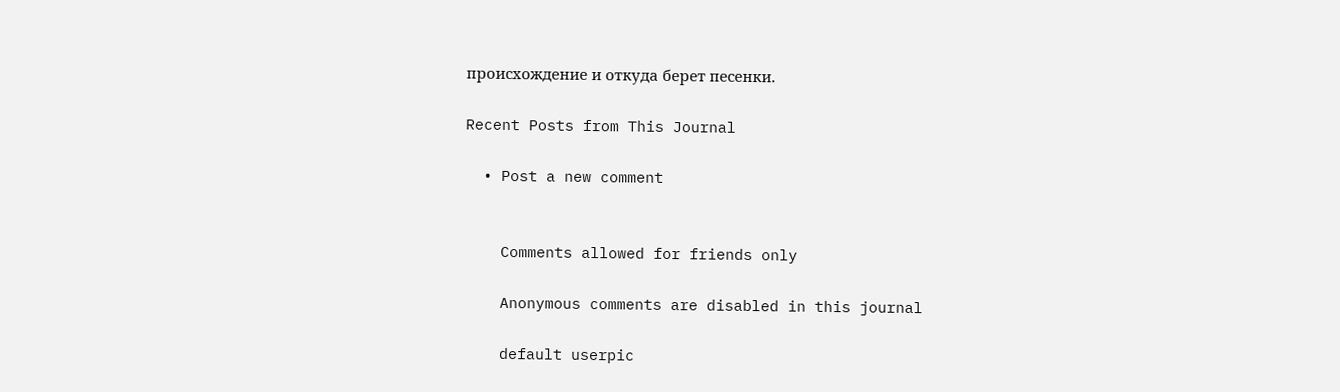происхождение и откуда берет песенки.

Recent Posts from This Journal

  • Post a new comment


    Comments allowed for friends only

    Anonymous comments are disabled in this journal

    default userpic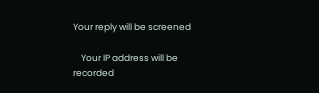Your reply will be screened

    Your IP address will be recorded